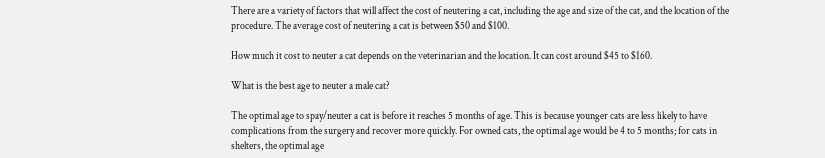There are a variety of factors that will affect the cost of neutering a cat, including the age and size of the cat, and the location of the procedure. The average cost of neutering a cat is between $50 and $100.

How much it cost to neuter a cat depends on the veterinarian and the location. It can cost around $45 to $160.

What is the best age to neuter a male cat?

The optimal age to spay/neuter a cat is before it reaches 5 months of age. This is because younger cats are less likely to have complications from the surgery and recover more quickly. For owned cats, the optimal age would be 4 to 5 months; for cats in shelters, the optimal age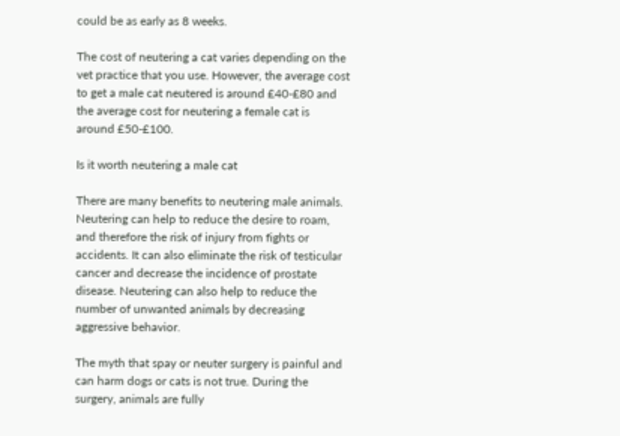could be as early as 8 weeks.

The cost of neutering a cat varies depending on the vet practice that you use. However, the average cost to get a male cat neutered is around £40-£80 and the average cost for neutering a female cat is around £50-£100.

Is it worth neutering a male cat

There are many benefits to neutering male animals. Neutering can help to reduce the desire to roam, and therefore the risk of injury from fights or accidents. It can also eliminate the risk of testicular cancer and decrease the incidence of prostate disease. Neutering can also help to reduce the number of unwanted animals by decreasing aggressive behavior.

The myth that spay or neuter surgery is painful and can harm dogs or cats is not true. During the surgery, animals are fully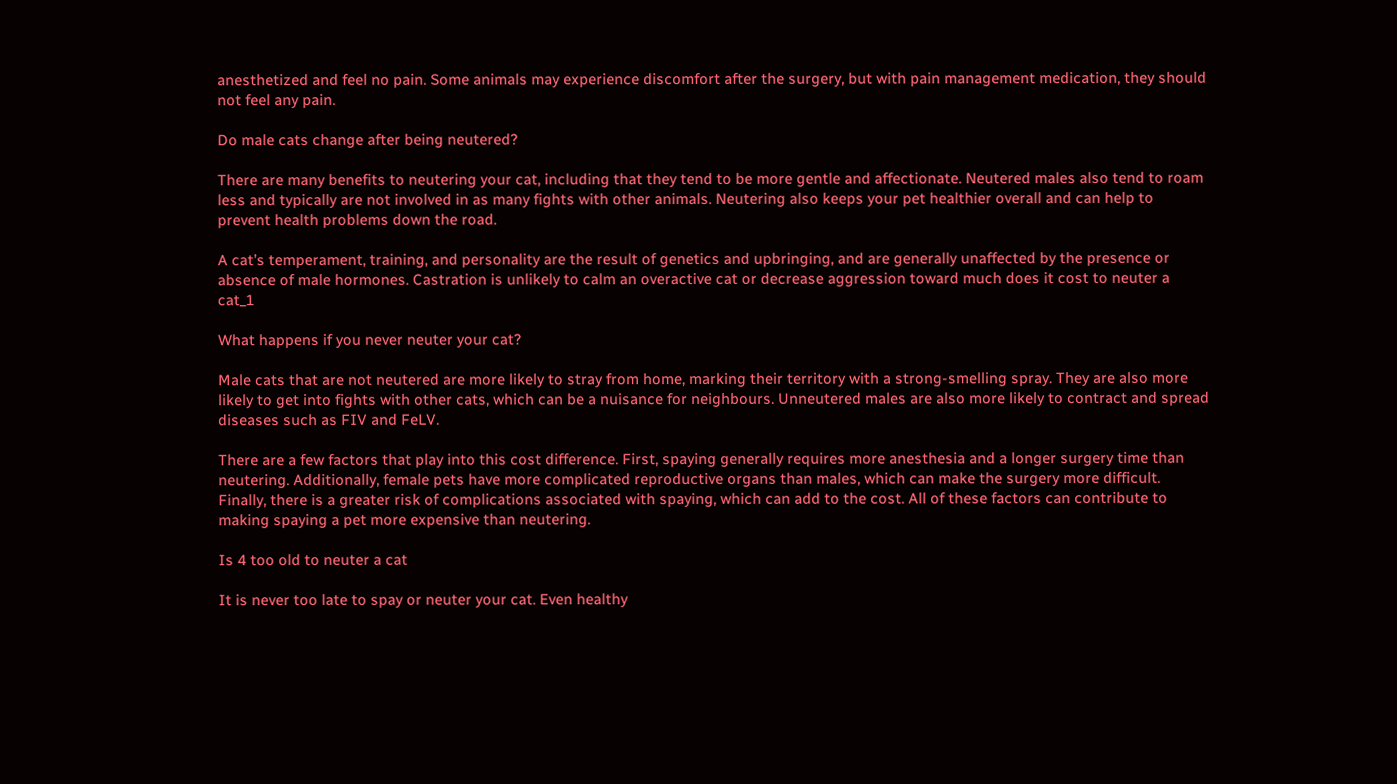anesthetized and feel no pain. Some animals may experience discomfort after the surgery, but with pain management medication, they should not feel any pain.

Do male cats change after being neutered?

There are many benefits to neutering your cat, including that they tend to be more gentle and affectionate. Neutered males also tend to roam less and typically are not involved in as many fights with other animals. Neutering also keeps your pet healthier overall and can help to prevent health problems down the road.

A cat’s temperament, training, and personality are the result of genetics and upbringing, and are generally unaffected by the presence or absence of male hormones. Castration is unlikely to calm an overactive cat or decrease aggression toward much does it cost to neuter a cat_1

What happens if you never neuter your cat?

Male cats that are not neutered are more likely to stray from home, marking their territory with a strong-smelling spray. They are also more likely to get into fights with other cats, which can be a nuisance for neighbours. Unneutered males are also more likely to contract and spread diseases such as FIV and FeLV.

There are a few factors that play into this cost difference. First, spaying generally requires more anesthesia and a longer surgery time than neutering. Additionally, female pets have more complicated reproductive organs than males, which can make the surgery more difficult. Finally, there is a greater risk of complications associated with spaying, which can add to the cost. All of these factors can contribute to making spaying a pet more expensive than neutering.

Is 4 too old to neuter a cat

It is never too late to spay or neuter your cat. Even healthy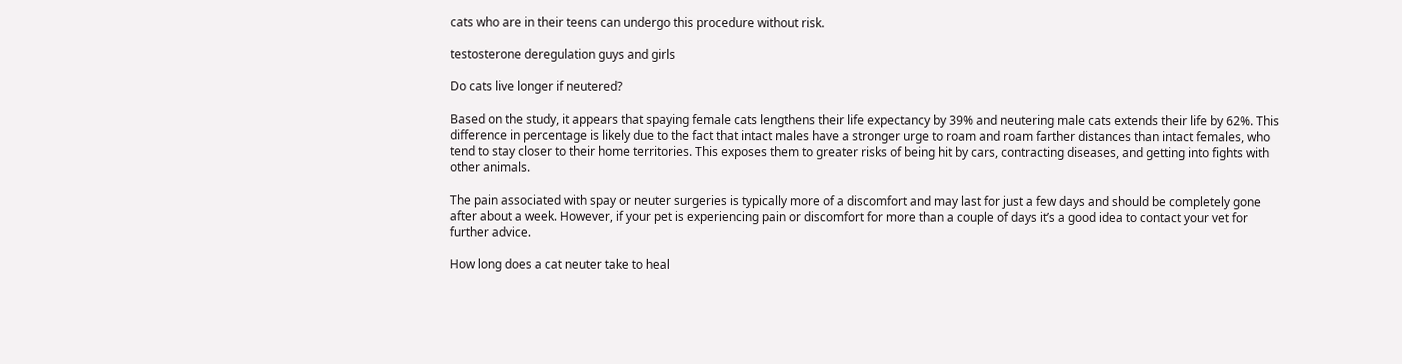cats who are in their teens can undergo this procedure without risk.

testosterone deregulation guys and girls

Do cats live longer if neutered?

Based on the study, it appears that spaying female cats lengthens their life expectancy by 39% and neutering male cats extends their life by 62%. This difference in percentage is likely due to the fact that intact males have a stronger urge to roam and roam farther distances than intact females, who tend to stay closer to their home territories. This exposes them to greater risks of being hit by cars, contracting diseases, and getting into fights with other animals.

The pain associated with spay or neuter surgeries is typically more of a discomfort and may last for just a few days and should be completely gone after about a week. However, if your pet is experiencing pain or discomfort for more than a couple of days it’s a good idea to contact your vet for further advice.

How long does a cat neuter take to heal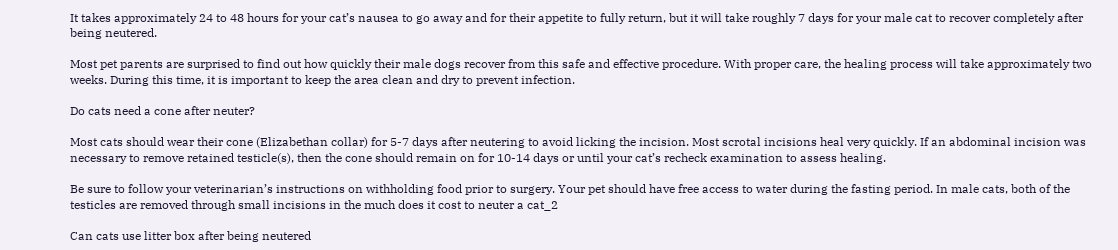It takes approximately 24 to 48 hours for your cat’s nausea to go away and for their appetite to fully return, but it will take roughly 7 days for your male cat to recover completely after being neutered.

Most pet parents are surprised to find out how quickly their male dogs recover from this safe and effective procedure. With proper care, the healing process will take approximately two weeks. During this time, it is important to keep the area clean and dry to prevent infection.

Do cats need a cone after neuter?

Most cats should wear their cone (Elizabethan collar) for 5-7 days after neutering to avoid licking the incision. Most scrotal incisions heal very quickly. If an abdominal incision was necessary to remove retained testicle(s), then the cone should remain on for 10-14 days or until your cat’s recheck examination to assess healing.

Be sure to follow your veterinarian’s instructions on withholding food prior to surgery. Your pet should have free access to water during the fasting period. In male cats, both of the testicles are removed through small incisions in the much does it cost to neuter a cat_2

Can cats use litter box after being neutered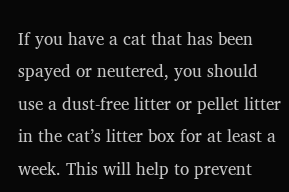If you have a cat that has been spayed or neutered, you should use a dust-free litter or pellet litter in the cat’s litter box for at least a week. This will help to prevent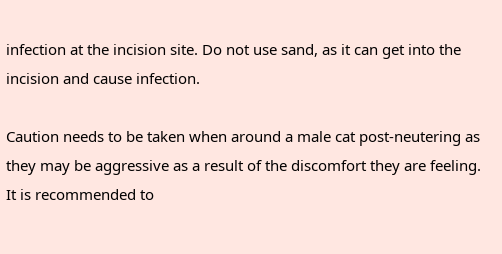infection at the incision site. Do not use sand, as it can get into the incision and cause infection.

Caution needs to be taken when around a male cat post-neutering as they may be aggressive as a result of the discomfort they are feeling. It is recommended to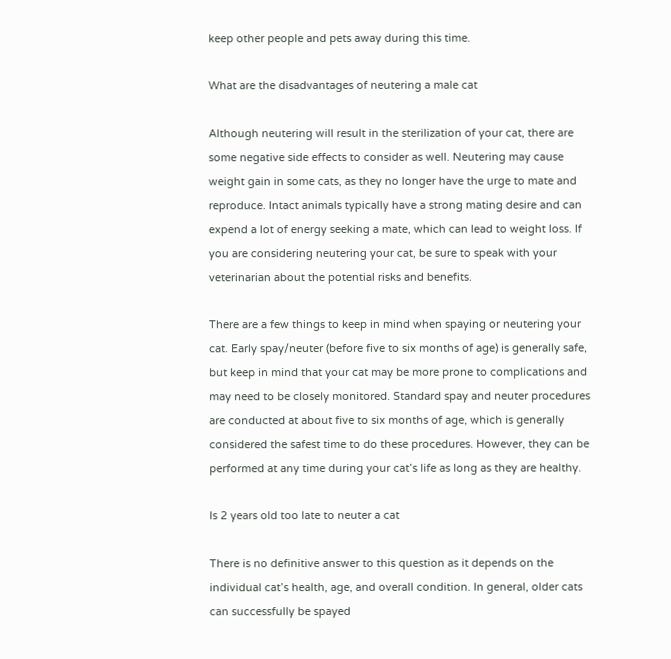keep other people and pets away during this time.

What are the disadvantages of neutering a male cat

Although neutering will result in the sterilization of your cat, there are some negative side effects to consider as well. Neutering may cause weight gain in some cats, as they no longer have the urge to mate and reproduce. Intact animals typically have a strong mating desire and can expend a lot of energy seeking a mate, which can lead to weight loss. If you are considering neutering your cat, be sure to speak with your veterinarian about the potential risks and benefits.

There are a few things to keep in mind when spaying or neutering your cat. Early spay/neuter (before five to six months of age) is generally safe, but keep in mind that your cat may be more prone to complications and may need to be closely monitored. Standard spay and neuter procedures are conducted at about five to six months of age, which is generally considered the safest time to do these procedures. However, they can be performed at any time during your cat’s life as long as they are healthy.

Is 2 years old too late to neuter a cat

There is no definitive answer to this question as it depends on the individual cat’s health, age, and overall condition. In general, older cats can successfully be spayed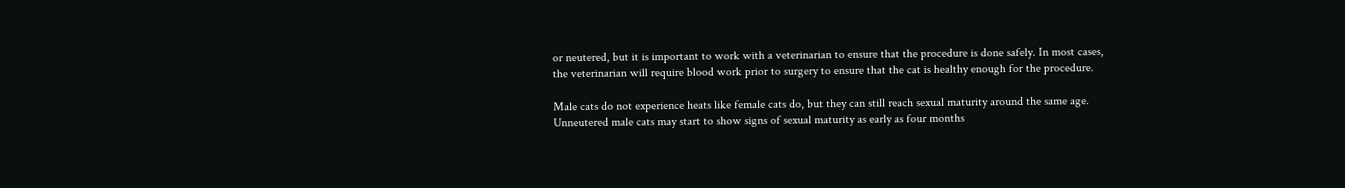or neutered, but it is important to work with a veterinarian to ensure that the procedure is done safely. In most cases, the veterinarian will require blood work prior to surgery to ensure that the cat is healthy enough for the procedure.

Male cats do not experience heats like female cats do, but they can still reach sexual maturity around the same age. Unneutered male cats may start to show signs of sexual maturity as early as four months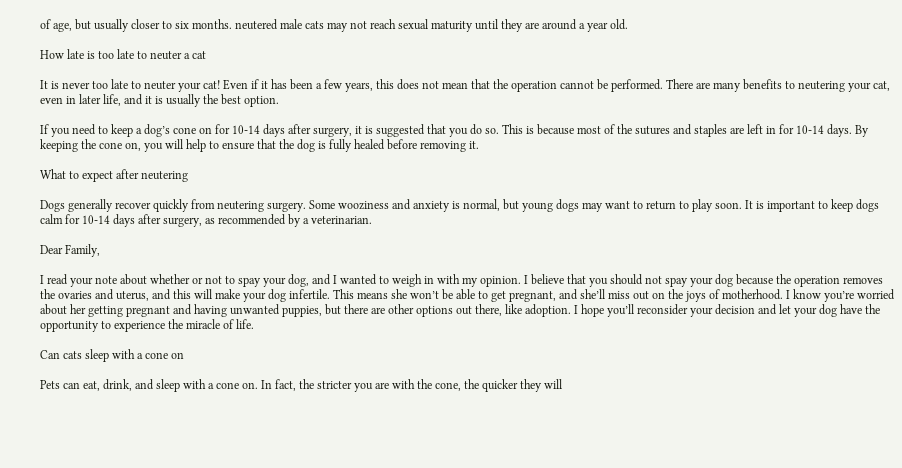of age, but usually closer to six months. neutered male cats may not reach sexual maturity until they are around a year old.

How late is too late to neuter a cat

It is never too late to neuter your cat! Even if it has been a few years, this does not mean that the operation cannot be performed. There are many benefits to neutering your cat, even in later life, and it is usually the best option.

If you need to keep a dog’s cone on for 10-14 days after surgery, it is suggested that you do so. This is because most of the sutures and staples are left in for 10-14 days. By keeping the cone on, you will help to ensure that the dog is fully healed before removing it.

What to expect after neutering

Dogs generally recover quickly from neutering surgery. Some wooziness and anxiety is normal, but young dogs may want to return to play soon. It is important to keep dogs calm for 10-14 days after surgery, as recommended by a veterinarian.

Dear Family,

I read your note about whether or not to spay your dog, and I wanted to weigh in with my opinion. I believe that you should not spay your dog because the operation removes the ovaries and uterus, and this will make your dog infertile. This means she won’t be able to get pregnant, and she’ll miss out on the joys of motherhood. I know you’re worried about her getting pregnant and having unwanted puppies, but there are other options out there, like adoption. I hope you’ll reconsider your decision and let your dog have the opportunity to experience the miracle of life.

Can cats sleep with a cone on

Pets can eat, drink, and sleep with a cone on. In fact, the stricter you are with the cone, the quicker they will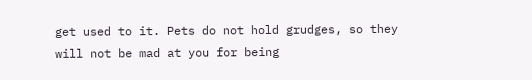get used to it. Pets do not hold grudges, so they will not be mad at you for being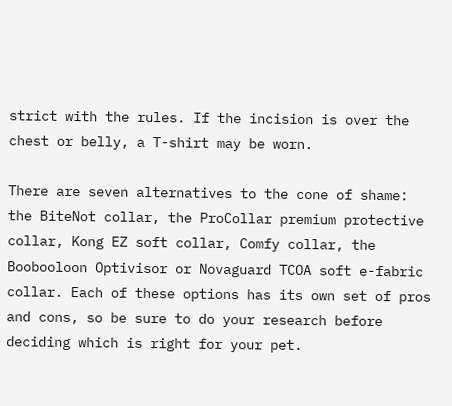strict with the rules. If the incision is over the chest or belly, a T-shirt may be worn.

There are seven alternatives to the cone of shame: the BiteNot collar, the ProCollar premium protective collar, Kong EZ soft collar, Comfy collar, the Boobooloon Optivisor or Novaguard TCOA soft e-fabric collar. Each of these options has its own set of pros and cons, so be sure to do your research before deciding which is right for your pet.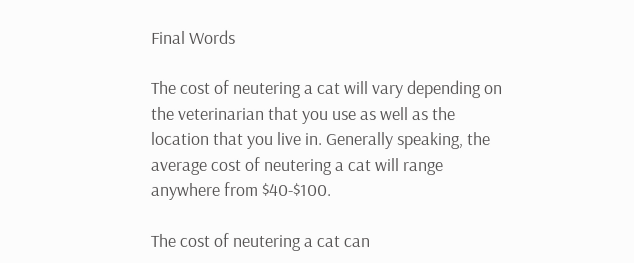Final Words

The cost of neutering a cat will vary depending on the veterinarian that you use as well as the location that you live in. Generally speaking, the average cost of neutering a cat will range anywhere from $40-$100.

The cost of neutering a cat can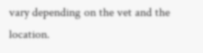vary depending on the vet and the location.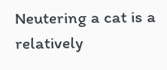Neutering a cat is a relatively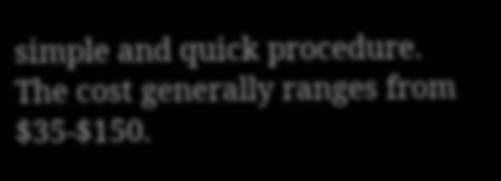simple and quick procedure. The cost generally ranges from $35-$150.